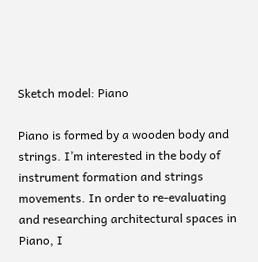Sketch model: Piano

Piano is formed by a wooden body and strings. I’m interested in the body of instrument formation and strings movements. In order to re-evaluating and researching architectural spaces in Piano, I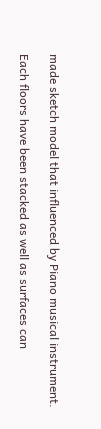made sketch model that influenced by Piano musical instrument.

Each floors have been stacked as well as surfaces can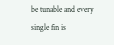be tunable and every single fin is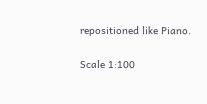repositioned like Piano.

Scale 1:100